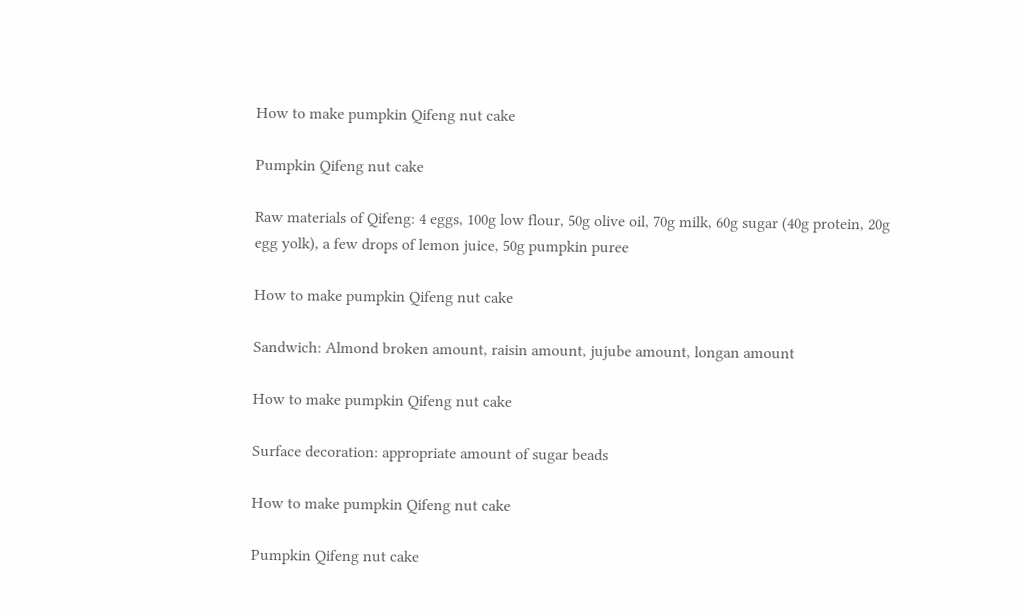How to make pumpkin Qifeng nut cake

Pumpkin Qifeng nut cake

Raw materials of Qifeng: 4 eggs, 100g low flour, 50g olive oil, 70g milk, 60g sugar (40g protein, 20g egg yolk), a few drops of lemon juice, 50g pumpkin puree

How to make pumpkin Qifeng nut cake

Sandwich: Almond broken amount, raisin amount, jujube amount, longan amount

How to make pumpkin Qifeng nut cake

Surface decoration: appropriate amount of sugar beads

How to make pumpkin Qifeng nut cake

Pumpkin Qifeng nut cake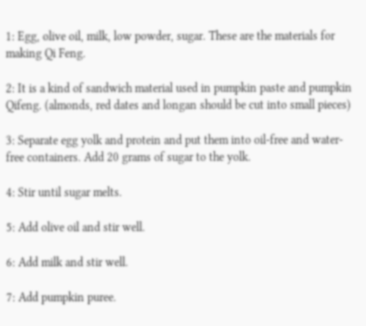1: Egg, olive oil, milk, low powder, sugar. These are the materials for making Qi Feng.

2: It is a kind of sandwich material used in pumpkin paste and pumpkin Qifeng. (almonds, red dates and longan should be cut into small pieces)

3: Separate egg yolk and protein and put them into oil-free and water-free containers. Add 20 grams of sugar to the yolk.

4: Stir until sugar melts.

5: Add olive oil and stir well.

6: Add milk and stir well.

7: Add pumpkin puree.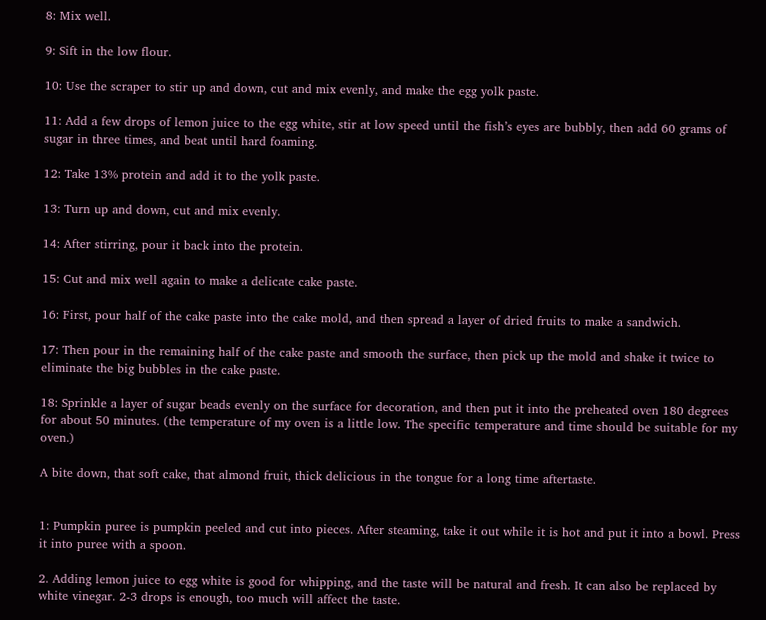8: Mix well.

9: Sift in the low flour.

10: Use the scraper to stir up and down, cut and mix evenly, and make the egg yolk paste.

11: Add a few drops of lemon juice to the egg white, stir at low speed until the fish’s eyes are bubbly, then add 60 grams of sugar in three times, and beat until hard foaming.

12: Take 13% protein and add it to the yolk paste.

13: Turn up and down, cut and mix evenly.

14: After stirring, pour it back into the protein.

15: Cut and mix well again to make a delicate cake paste.

16: First, pour half of the cake paste into the cake mold, and then spread a layer of dried fruits to make a sandwich.

17: Then pour in the remaining half of the cake paste and smooth the surface, then pick up the mold and shake it twice to eliminate the big bubbles in the cake paste.

18: Sprinkle a layer of sugar beads evenly on the surface for decoration, and then put it into the preheated oven 180 degrees for about 50 minutes. (the temperature of my oven is a little low. The specific temperature and time should be suitable for my oven.)

A bite down, that soft cake, that almond fruit, thick delicious in the tongue for a long time aftertaste.


1: Pumpkin puree is pumpkin peeled and cut into pieces. After steaming, take it out while it is hot and put it into a bowl. Press it into puree with a spoon.

2. Adding lemon juice to egg white is good for whipping, and the taste will be natural and fresh. It can also be replaced by white vinegar. 2-3 drops is enough, too much will affect the taste.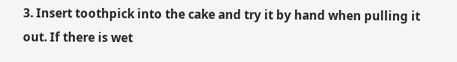3. Insert toothpick into the cake and try it by hand when pulling it out. If there is wet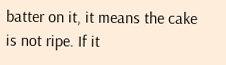batter on it, it means the cake is not ripe. If it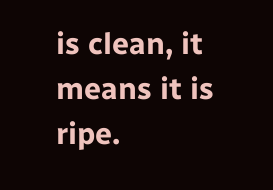is clean, it means it is ripe.